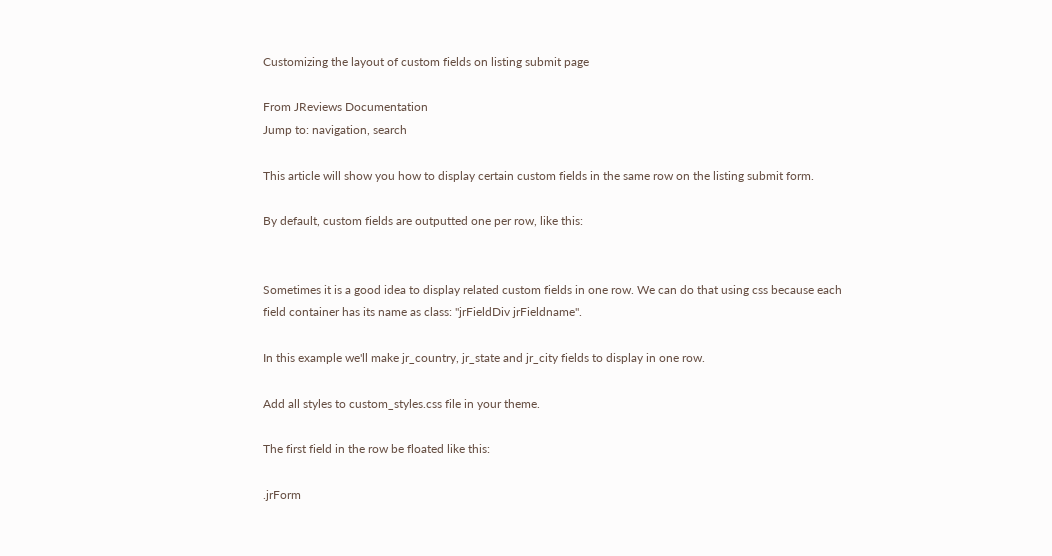Customizing the layout of custom fields on listing submit page

From JReviews Documentation
Jump to: navigation, search

This article will show you how to display certain custom fields in the same row on the listing submit form.

By default, custom fields are outputted one per row, like this:


Sometimes it is a good idea to display related custom fields in one row. We can do that using css because each field container has its name as class: "jrFieldDiv jrFieldname".

In this example we'll make jr_country, jr_state and jr_city fields to display in one row.

Add all styles to custom_styles.css file in your theme.

The first field in the row be floated like this:

.jrForm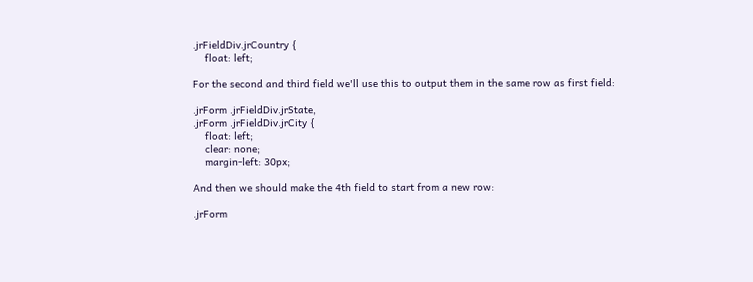.jrFieldDiv.jrCountry {
    float: left;

For the second and third field we'll use this to output them in the same row as first field:

.jrForm .jrFieldDiv.jrState,
.jrForm .jrFieldDiv.jrCity {
    float: left;
    clear: none;
    margin-left: 30px;

And then we should make the 4th field to start from a new row:

.jrForm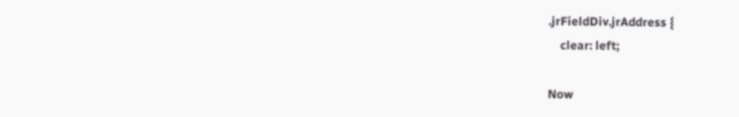.jrFieldDiv.jrAddress {
    clear: left;

Now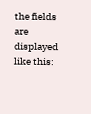the fields are displayed like this: